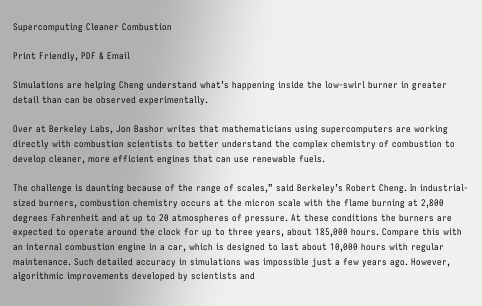Supercomputing Cleaner Combustion

Print Friendly, PDF & Email

Simulations are helping Cheng understand what’s happening inside the low-swirl burner in greater detail than can be observed experimentally.

Over at Berkeley Labs, Jon Bashor writes that mathematicians using supercomputers are working directly with combustion scientists to better understand the complex chemistry of combustion to develop cleaner, more efficient engines that can use renewable fuels.

The challenge is daunting because of the range of scales,” said Berkeley’s Robert Cheng. In industrial-sized burners, combustion chemistry occurs at the micron scale with the flame burning at 2,800 degrees Fahrenheit and at up to 20 atmospheres of pressure. At these conditions the burners are expected to operate around the clock for up to three years, about 185,000 hours. Compare this with an internal combustion engine in a car, which is designed to last about 10,000 hours with regular maintenance. Such detailed accuracy in simulations was impossible just a few years ago. However, algorithmic improvements developed by scientists and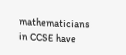mathematicians in CCSE have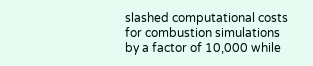slashed computational costs for combustion simulations by a factor of 10,000 while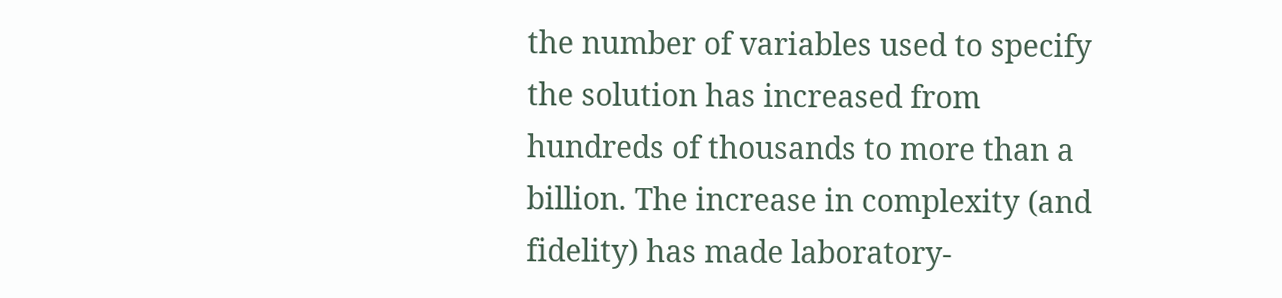the number of variables used to specify the solution has increased from hundreds of thousands to more than a billion. The increase in complexity (and fidelity) has made laboratory-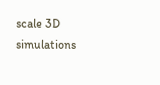scale 3D simulations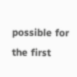possible for the first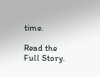time.

Read the Full Story.